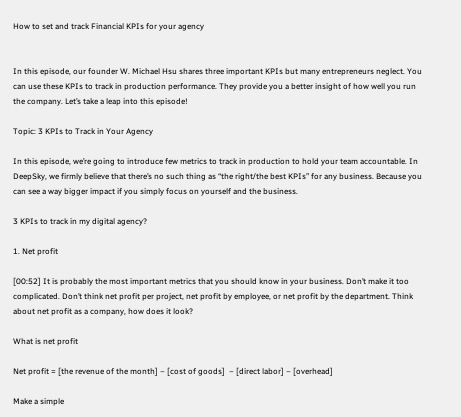How to set and track Financial KPIs for your agency


In this episode, our founder W. Michael Hsu shares three important KPIs but many entrepreneurs neglect. You can use these KPIs to track in production performance. They provide you a better insight of how well you run the company. Let’s take a leap into this episode!

Topic: 3 KPIs to Track in Your Agency

In this episode, we’re going to introduce few metrics to track in production to hold your team accountable. In DeepSky, we firmly believe that there’s no such thing as “the right/the best KPIs” for any business. Because you can see a way bigger impact if you simply focus on yourself and the business.

3 KPIs to track in my digital agency?

1. Net profit

[00:52] It is probably the most important metrics that you should know in your business. Don’t make it too complicated. Don’t think net profit per project, net profit by employee, or net profit by the department. Think about net profit as a company, how does it look?

What is net profit

Net profit = [the revenue of the month] – [cost of goods]  – [direct labor] – [overhead]

Make a simple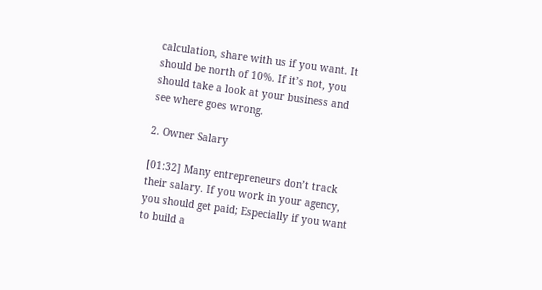calculation, share with us if you want. It should be north of 10%. If it’s not, you should take a look at your business and see where goes wrong.

2. Owner Salary

[01:32] Many entrepreneurs don’t track their salary. If you work in your agency, you should get paid; Especially if you want to build a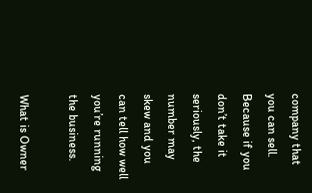company that you can sell. Because if you don’t take it seriously, the number may skew and you can tell how well you’re running the business.

What is Owner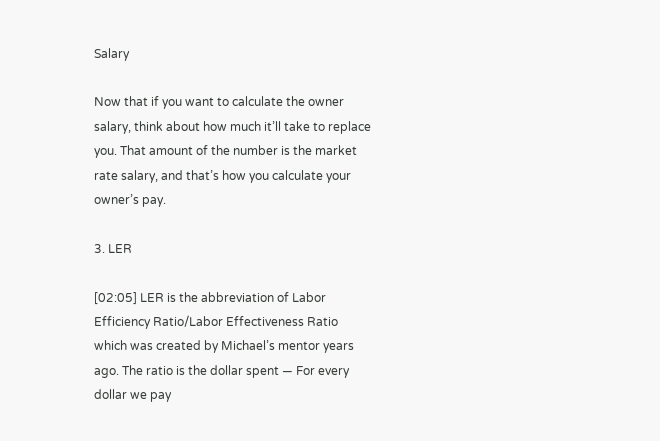Salary

Now that if you want to calculate the owner salary, think about how much it’ll take to replace you. That amount of the number is the market rate salary, and that’s how you calculate your owner’s pay.

3. LER

[02:05] LER is the abbreviation of Labor Efficiency Ratio/Labor Effectiveness Ratio which was created by Michael’s mentor years ago. The ratio is the dollar spent — For every dollar we pay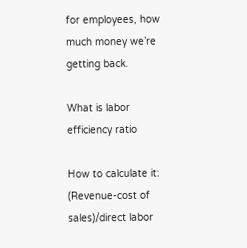for employees, how much money we’re getting back.

What is labor efficiency ratio

How to calculate it: (Revenue-cost of sales)/direct labor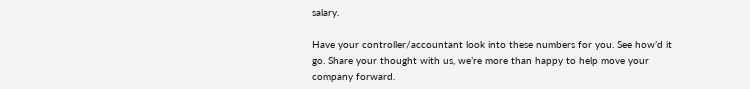salary.

Have your controller/accountant look into these numbers for you. See how’d it go. Share your thought with us, we’re more than happy to help move your company forward.